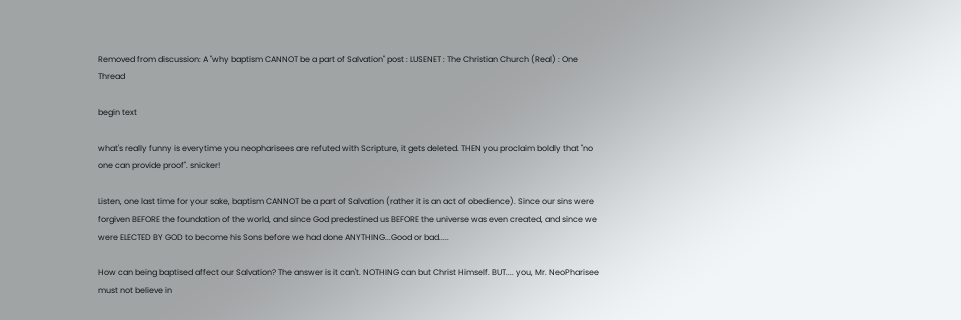Removed from discussion: A "why baptism CANNOT be a part of Salvation" post : LUSENET : The Christian Church (Real) : One Thread

begin text

what's really funny is everytime you neopharisees are refuted with Scripture, it gets deleted. THEN you proclaim boldly that "no one can provide proof". snicker!

Listen, one last time for your sake, baptism CANNOT be a part of Salvation (rather it is an act of obedience). Since our sins were forgiven BEFORE the foundation of the world, and since God predestined us BEFORE the universe was even created, and since we were ELECTED BY GOD to become his Sons before we had done ANYTHING...Good or bad.....

How can being baptised affect our Salvation? The answer is it can't. NOTHING can but Christ Himself. BUT.... you, Mr. NeoPharisee must not believe in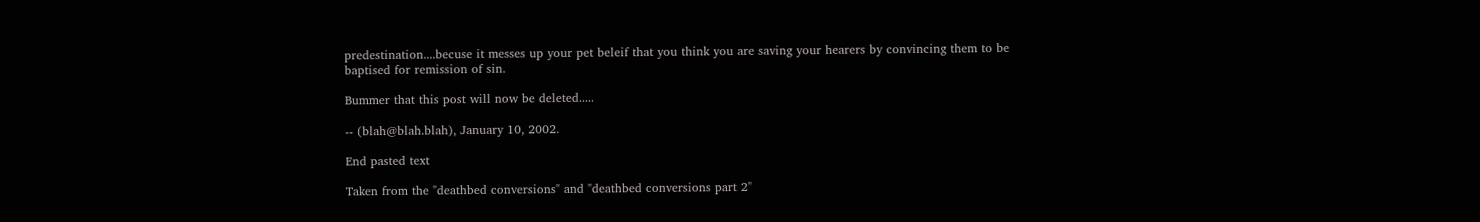predestination....becuse it messes up your pet beleif that you think you are saving your hearers by convincing them to be baptised for remission of sin.

Bummer that this post will now be deleted.....

-- (blah@blah.blah), January 10, 2002.

End pasted text

Taken from the "deathbed conversions" and "deathbed conversions part 2"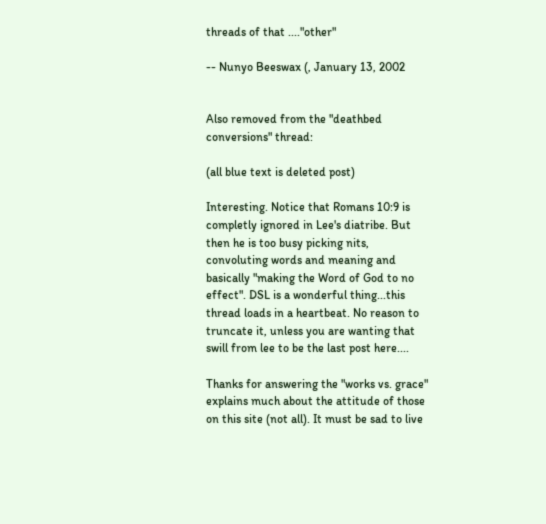threads of that ...."other"

-- Nunyo Beeswax (, January 13, 2002


Also removed from the "deathbed conversions" thread:

(all blue text is deleted post)

Interesting. Notice that Romans 10:9 is completly ignored in Lee's diatribe. But then he is too busy picking nits, convoluting words and meaning and basically "making the Word of God to no effect". DSL is a wonderful thing...this thread loads in a heartbeat. No reason to truncate it, unless you are wanting that swill from lee to be the last post here....

Thanks for answering the "works vs. grace" explains much about the attitude of those on this site (not all). It must be sad to live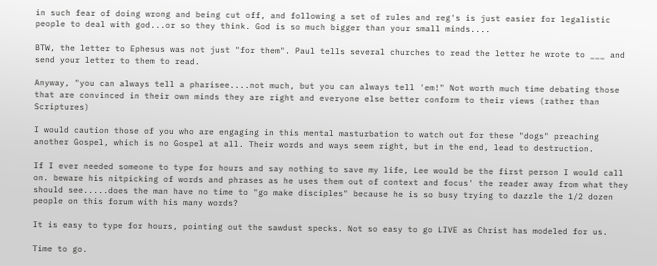in such fear of doing wrong and being cut off, and following a set of rules and reg's is just easier for legalistic people to deal with god...or so they think. God is so much bigger than your small minds....

BTW, the letter to Ephesus was not just "for them". Paul tells several churches to read the letter he wrote to ___ and send your letter to them to read.

Anyway, "you can always tell a pharisee....not much, but you can always tell 'em!" Not worth much time debating those that are convinced in their own minds they are right and everyone else better conform to their views (rather than Scriptures)

I would caution those of you who are engaging in this mental masturbation to watch out for these "dogs" preaching another Gospel, which is no Gospel at all. Their words and ways seem right, but in the end, lead to destruction.

If I ever needed someone to type for hours and say nothing to save my life, Lee would be the first person I would call on. beware his nitpicking of words and phrases as he uses them out of context and focus' the reader away from what they should see.....does the man have no time to "go make disciples" because he is so busy trying to dazzle the 1/2 dozen people on this forum with his many words?

It is easy to type for hours, pointing out the sawdust specks. Not so easy to go LIVE as Christ has modeled for us.

Time to go.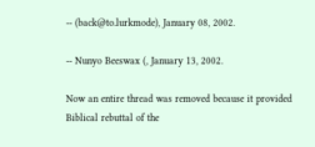-- (back@to.lurkmode), January 08, 2002.

-- Nunyo Beeswax (, January 13, 2002.

Now an entire thread was removed because it provided Biblical rebuttal of the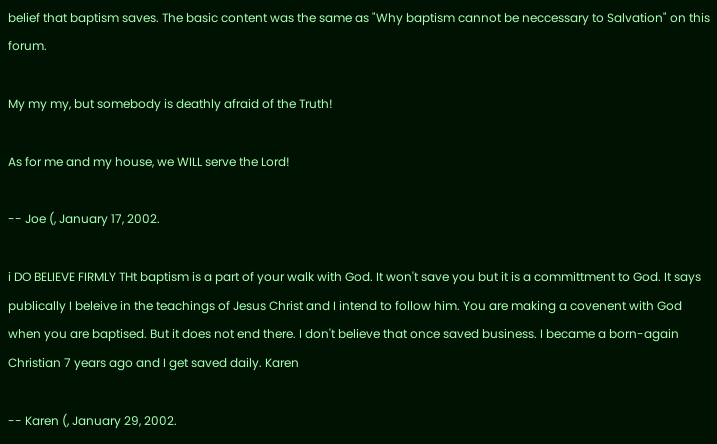belief that baptism saves. The basic content was the same as "Why baptism cannot be neccessary to Salvation" on this forum.

My my my, but somebody is deathly afraid of the Truth!

As for me and my house, we WILL serve the Lord!

-- Joe (, January 17, 2002.

i DO BELIEVE FIRMLY THt baptism is a part of your walk with God. It won't save you but it is a committment to God. It says publically I beleive in the teachings of Jesus Christ and I intend to follow him. You are making a covenent with God when you are baptised. But it does not end there. I don't believe that once saved business. I became a born-again Christian 7 years ago and I get saved daily. Karen

-- Karen (, January 29, 2002.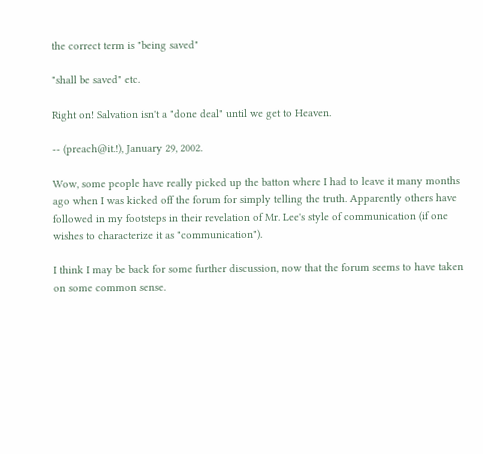the correct term is "being saved"

"shall be saved" etc.

Right on! Salvation isn't a "done deal" until we get to Heaven.

-- (preach@it.!), January 29, 2002.

Wow, some people have really picked up the batton where I had to leave it many months ago when I was kicked off the forum for simply telling the truth. Apparently others have followed in my footsteps in their revelation of Mr. Lee's style of communication (if one wishes to characterize it as "communication").

I think I may be back for some further discussion, now that the forum seems to have taken on some common sense.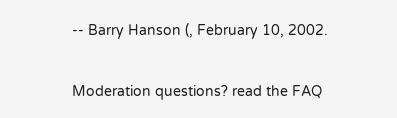-- Barry Hanson (, February 10, 2002.

Moderation questions? read the FAQ